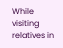While visiting relatives in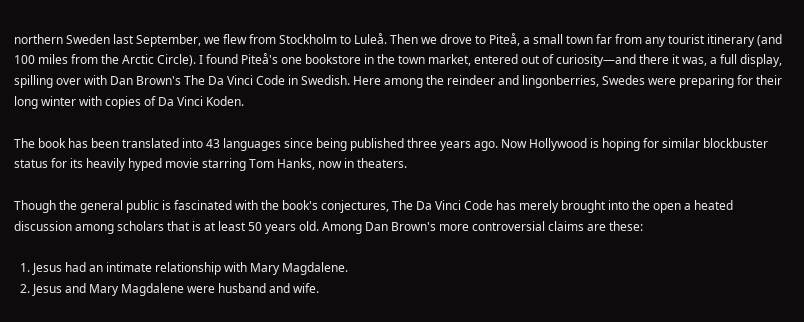northern Sweden last September, we flew from Stockholm to Luleå. Then we drove to Piteå, a small town far from any tourist itinerary (and 100 miles from the Arctic Circle). I found Piteå's one bookstore in the town market, entered out of curiosity—and there it was, a full display, spilling over with Dan Brown's The Da Vinci Code in Swedish. Here among the reindeer and lingonberries, Swedes were preparing for their long winter with copies of Da Vinci Koden.

The book has been translated into 43 languages since being published three years ago. Now Hollywood is hoping for similar blockbuster status for its heavily hyped movie starring Tom Hanks, now in theaters.

Though the general public is fascinated with the book's conjectures, The Da Vinci Code has merely brought into the open a heated discussion among scholars that is at least 50 years old. Among Dan Brown's more controversial claims are these:

  1. Jesus had an intimate relationship with Mary Magdalene.
  2. Jesus and Mary Magdalene were husband and wife.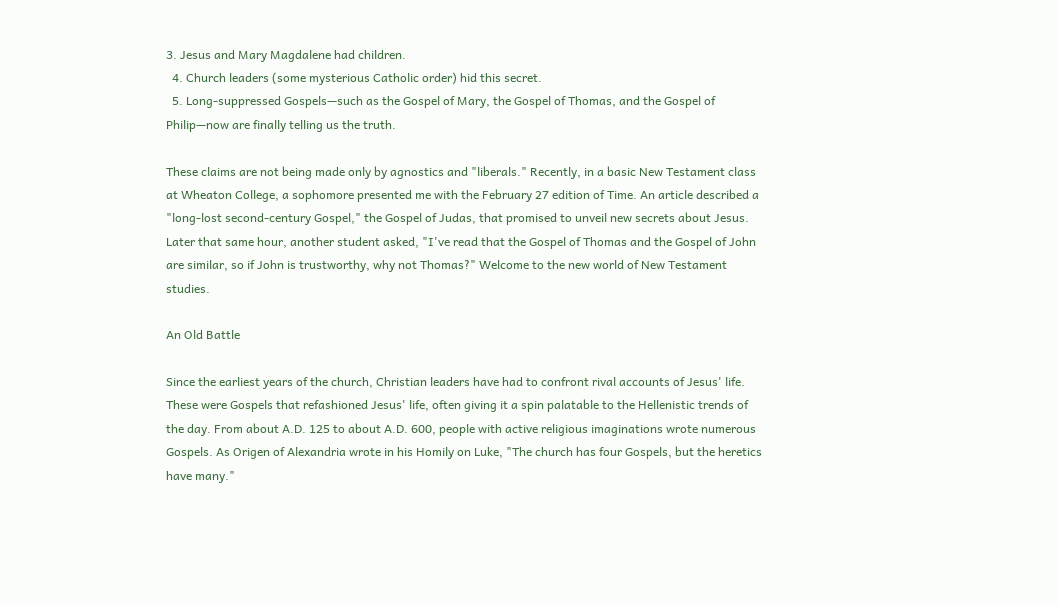3. Jesus and Mary Magdalene had children.
  4. Church leaders (some mysterious Catholic order) hid this secret.
  5. Long-suppressed Gospels—such as the Gospel of Mary, the Gospel of Thomas, and the Gospel of Philip—now are finally telling us the truth.

These claims are not being made only by agnostics and "liberals." Recently, in a basic New Testament class at Wheaton College, a sophomore presented me with the February 27 edition of Time. An article described a "long-lost second-century Gospel," the Gospel of Judas, that promised to unveil new secrets about Jesus. Later that same hour, another student asked, "I've read that the Gospel of Thomas and the Gospel of John are similar, so if John is trustworthy, why not Thomas?" Welcome to the new world of New Testament studies.

An Old Battle

Since the earliest years of the church, Christian leaders have had to confront rival accounts of Jesus' life. These were Gospels that refashioned Jesus' life, often giving it a spin palatable to the Hellenistic trends of the day. From about A.D. 125 to about A.D. 600, people with active religious imaginations wrote numerous Gospels. As Origen of Alexandria wrote in his Homily on Luke, "The church has four Gospels, but the heretics have many."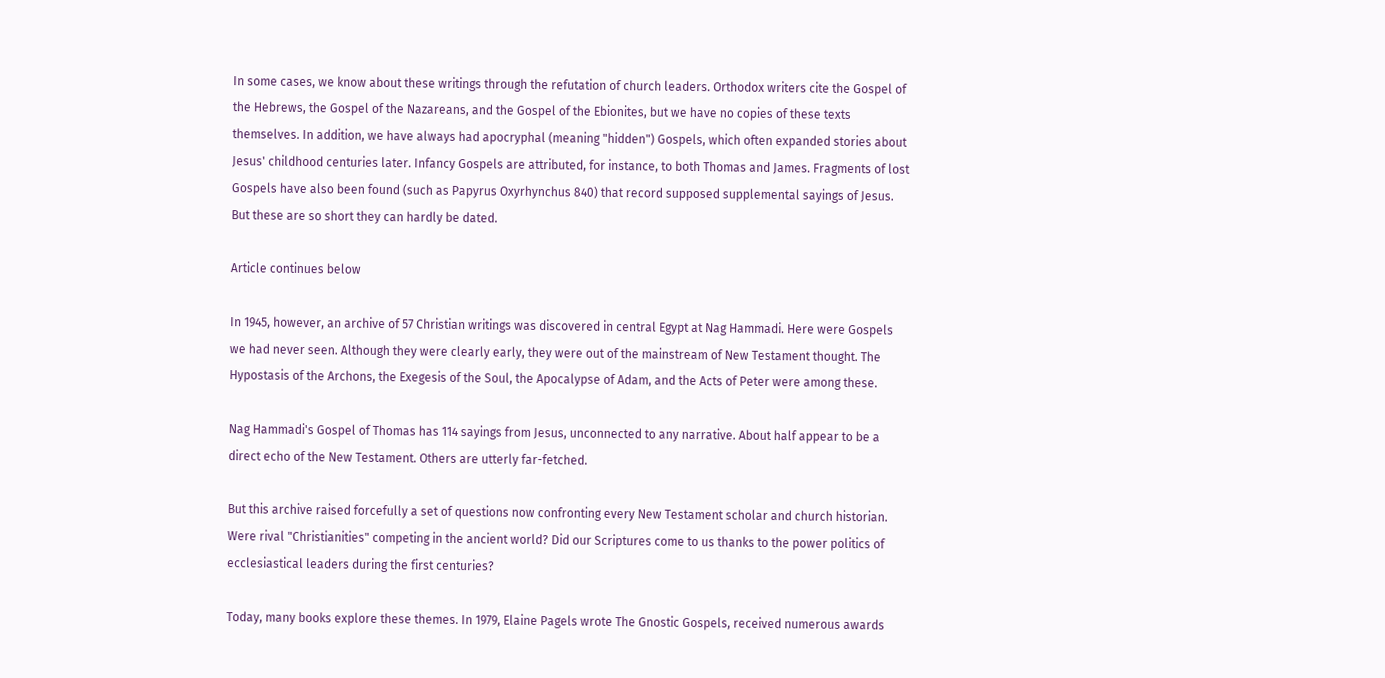In some cases, we know about these writings through the refutation of church leaders. Orthodox writers cite the Gospel of the Hebrews, the Gospel of the Nazareans, and the Gospel of the Ebionites, but we have no copies of these texts themselves. In addition, we have always had apocryphal (meaning "hidden") Gospels, which often expanded stories about Jesus' childhood centuries later. Infancy Gospels are attributed, for instance, to both Thomas and James. Fragments of lost Gospels have also been found (such as Papyrus Oxyrhynchus 840) that record supposed supplemental sayings of Jesus. But these are so short they can hardly be dated.

Article continues below

In 1945, however, an archive of 57 Christian writings was discovered in central Egypt at Nag Hammadi. Here were Gospels we had never seen. Although they were clearly early, they were out of the mainstream of New Testament thought. The Hypostasis of the Archons, the Exegesis of the Soul, the Apocalypse of Adam, and the Acts of Peter were among these.

Nag Hammadi's Gospel of Thomas has 114 sayings from Jesus, unconnected to any narrative. About half appear to be a direct echo of the New Testament. Others are utterly far-fetched.

But this archive raised forcefully a set of questions now confronting every New Testament scholar and church historian. Were rival "Christianities" competing in the ancient world? Did our Scriptures come to us thanks to the power politics of ecclesiastical leaders during the first centuries?

Today, many books explore these themes. In 1979, Elaine Pagels wrote The Gnostic Gospels, received numerous awards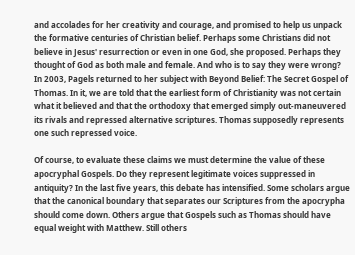and accolades for her creativity and courage, and promised to help us unpack the formative centuries of Christian belief. Perhaps some Christians did not believe in Jesus' resurrection or even in one God, she proposed. Perhaps they thought of God as both male and female. And who is to say they were wrong? In 2003, Pagels returned to her subject with Beyond Belief: The Secret Gospel of Thomas. In it, we are told that the earliest form of Christianity was not certain what it believed and that the orthodoxy that emerged simply out-maneuvered its rivals and repressed alternative scriptures. Thomas supposedly represents one such repressed voice.

Of course, to evaluate these claims we must determine the value of these apocryphal Gospels. Do they represent legitimate voices suppressed in antiquity? In the last five years, this debate has intensified. Some scholars argue that the canonical boundary that separates our Scriptures from the apocrypha should come down. Others argue that Gospels such as Thomas should have equal weight with Matthew. Still others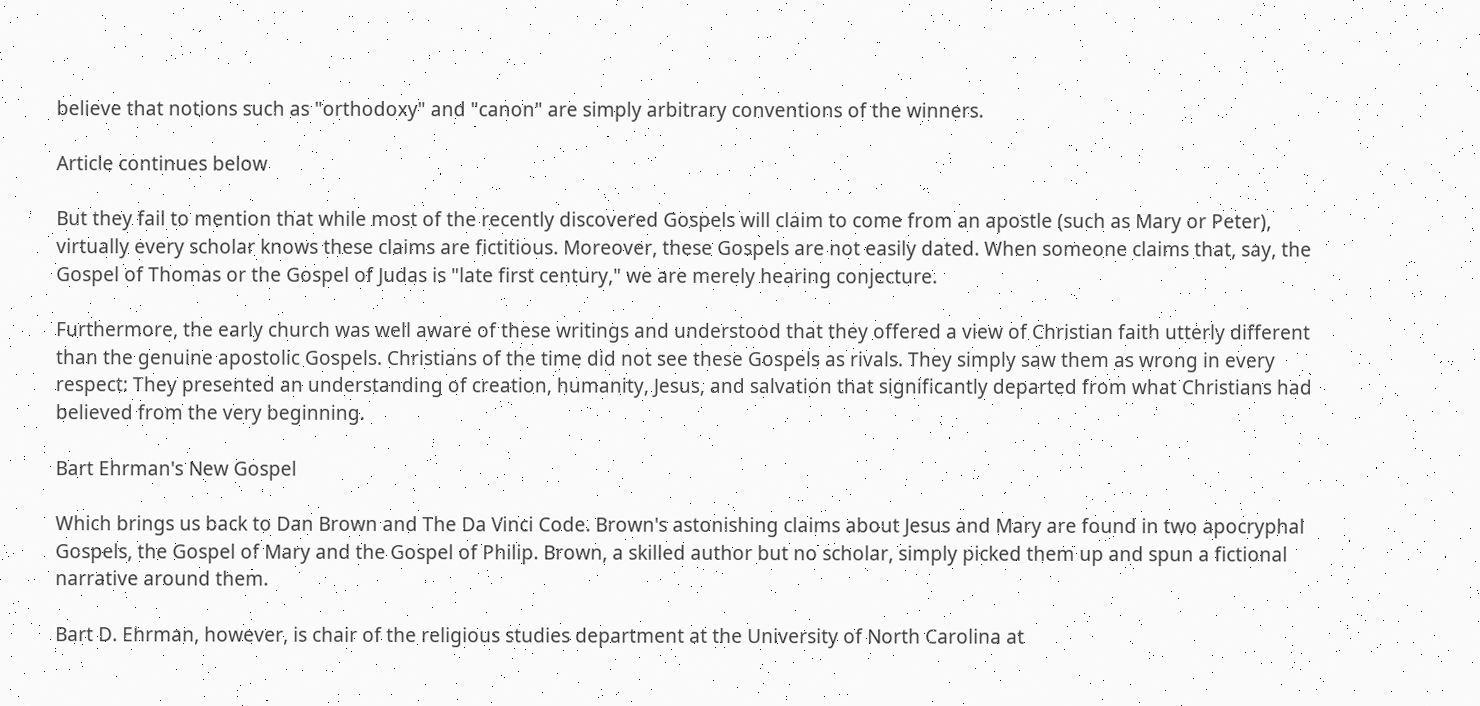believe that notions such as "orthodoxy" and "canon" are simply arbitrary conventions of the winners.

Article continues below

But they fail to mention that while most of the recently discovered Gospels will claim to come from an apostle (such as Mary or Peter), virtually every scholar knows these claims are fictitious. Moreover, these Gospels are not easily dated. When someone claims that, say, the Gospel of Thomas or the Gospel of Judas is "late first century," we are merely hearing conjecture.

Furthermore, the early church was well aware of these writings and understood that they offered a view of Christian faith utterly different than the genuine apostolic Gospels. Christians of the time did not see these Gospels as rivals. They simply saw them as wrong in every respect: They presented an understanding of creation, humanity, Jesus, and salvation that significantly departed from what Christians had believed from the very beginning.

Bart Ehrman's New Gospel

Which brings us back to Dan Brown and The Da Vinci Code. Brown's astonishing claims about Jesus and Mary are found in two apocryphal Gospels, the Gospel of Mary and the Gospel of Philip. Brown, a skilled author but no scholar, simply picked them up and spun a fictional narrative around them.

Bart D. Ehrman, however, is chair of the religious studies department at the University of North Carolina at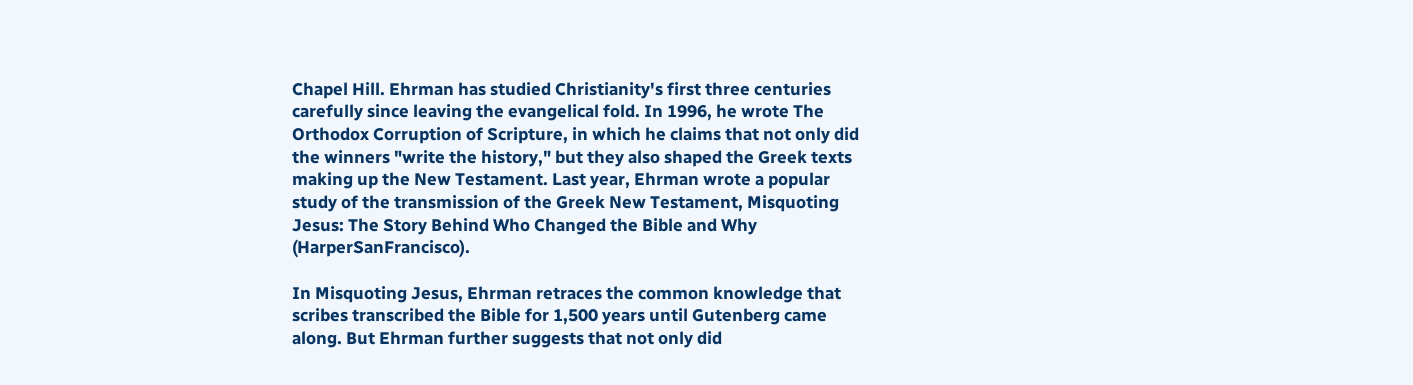Chapel Hill. Ehrman has studied Christianity's first three centuries carefully since leaving the evangelical fold. In 1996, he wrote The Orthodox Corruption of Scripture, in which he claims that not only did the winners "write the history," but they also shaped the Greek texts making up the New Testament. Last year, Ehrman wrote a popular study of the transmission of the Greek New Testament, Misquoting Jesus: The Story Behind Who Changed the Bible and Why (HarperSanFrancisco).

In Misquoting Jesus, Ehrman retraces the common knowledge that scribes transcribed the Bible for 1,500 years until Gutenberg came along. But Ehrman further suggests that not only did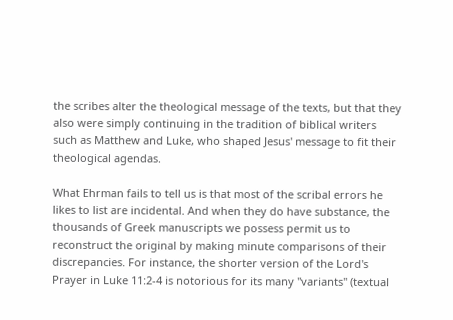the scribes alter the theological message of the texts, but that they also were simply continuing in the tradition of biblical writers such as Matthew and Luke, who shaped Jesus' message to fit their theological agendas.

What Ehrman fails to tell us is that most of the scribal errors he likes to list are incidental. And when they do have substance, the thousands of Greek manuscripts we possess permit us to reconstruct the original by making minute comparisons of their discrepancies. For instance, the shorter version of the Lord's Prayer in Luke 11:2-4 is notorious for its many "variants" (textual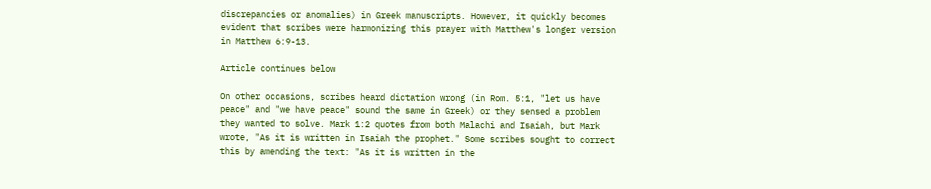discrepancies or anomalies) in Greek manuscripts. However, it quickly becomes evident that scribes were harmonizing this prayer with Matthew's longer version in Matthew 6:9-13.

Article continues below

On other occasions, scribes heard dictation wrong (in Rom. 5:1, "let us have peace" and "we have peace" sound the same in Greek) or they sensed a problem they wanted to solve. Mark 1:2 quotes from both Malachi and Isaiah, but Mark wrote, "As it is written in Isaiah the prophet." Some scribes sought to correct this by amending the text: "As it is written in the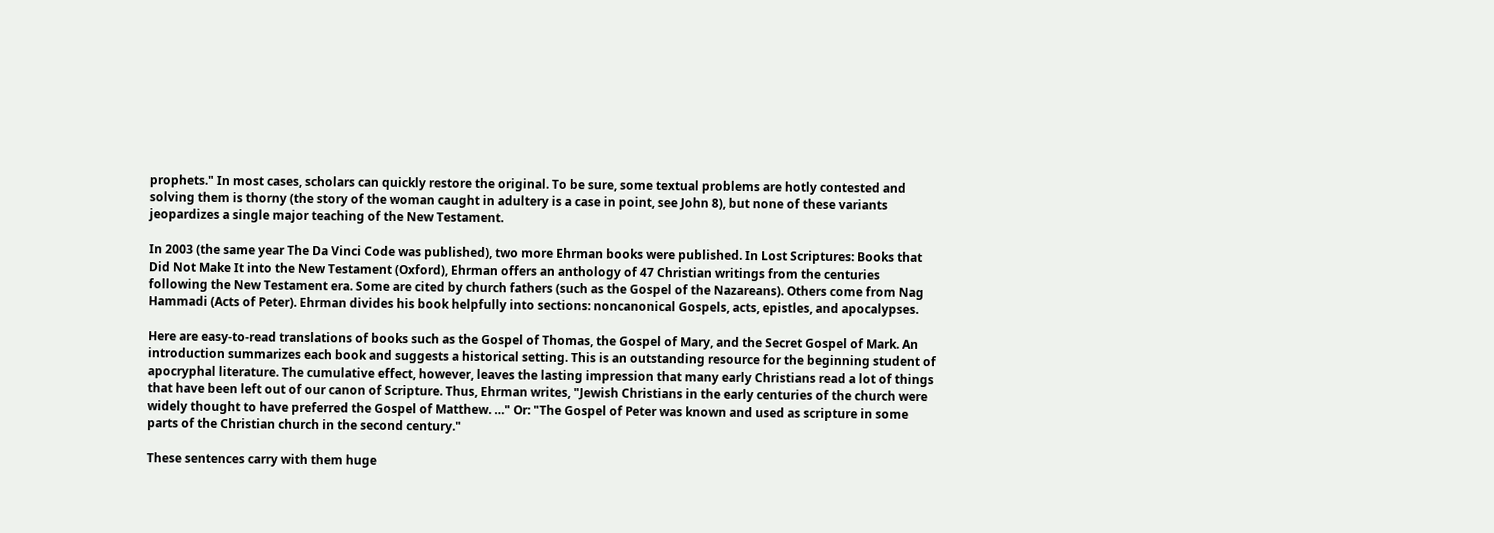prophets." In most cases, scholars can quickly restore the original. To be sure, some textual problems are hotly contested and solving them is thorny (the story of the woman caught in adultery is a case in point, see John 8), but none of these variants jeopardizes a single major teaching of the New Testament.

In 2003 (the same year The Da Vinci Code was published), two more Ehrman books were published. In Lost Scriptures: Books that Did Not Make It into the New Testament (Oxford), Ehrman offers an anthology of 47 Christian writings from the centuries following the New Testament era. Some are cited by church fathers (such as the Gospel of the Nazareans). Others come from Nag Hammadi (Acts of Peter). Ehrman divides his book helpfully into sections: noncanonical Gospels, acts, epistles, and apocalypses.

Here are easy-to-read translations of books such as the Gospel of Thomas, the Gospel of Mary, and the Secret Gospel of Mark. An introduction summarizes each book and suggests a historical setting. This is an outstanding resource for the beginning student of apocryphal literature. The cumulative effect, however, leaves the lasting impression that many early Christians read a lot of things that have been left out of our canon of Scripture. Thus, Ehrman writes, "Jewish Christians in the early centuries of the church were widely thought to have preferred the Gospel of Matthew. …" Or: "The Gospel of Peter was known and used as scripture in some parts of the Christian church in the second century."

These sentences carry with them huge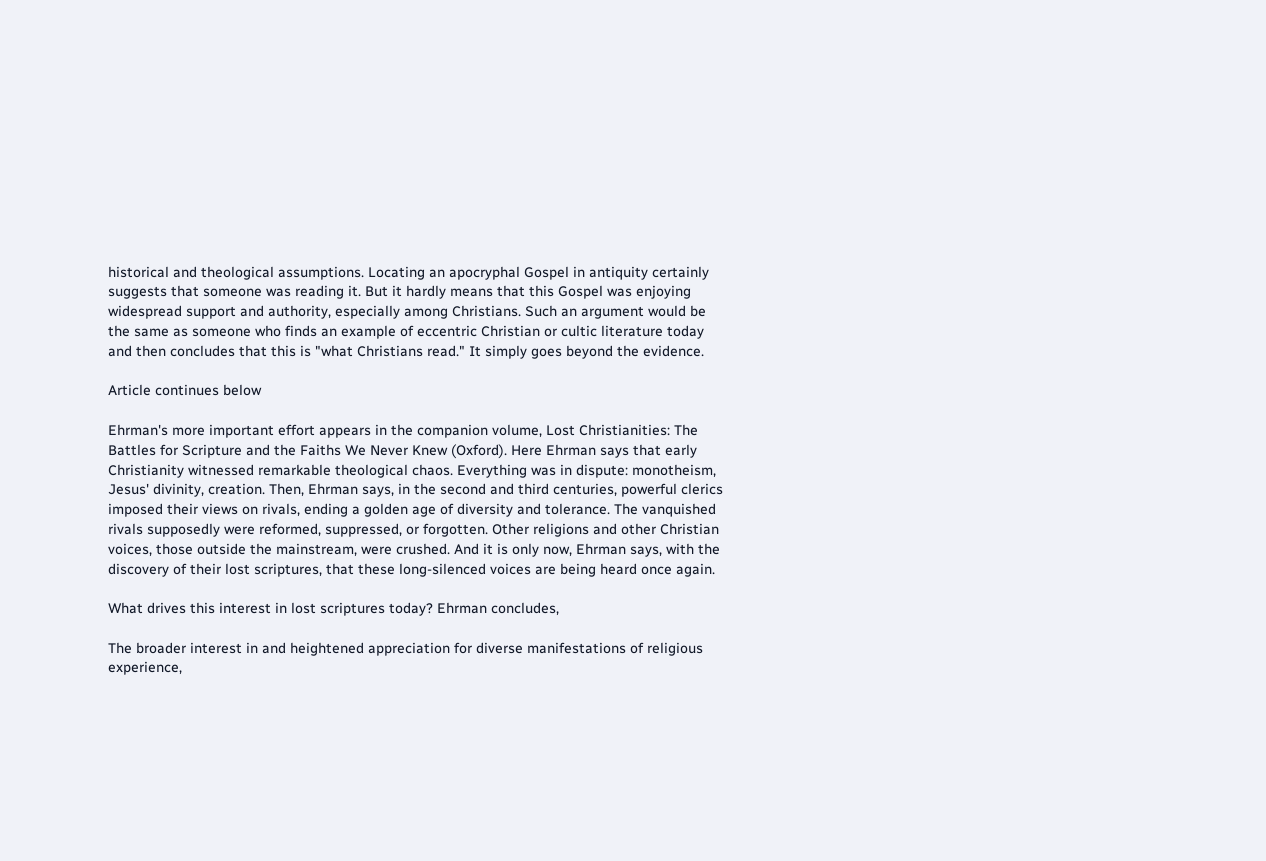historical and theological assumptions. Locating an apocryphal Gospel in antiquity certainly suggests that someone was reading it. But it hardly means that this Gospel was enjoying widespread support and authority, especially among Christians. Such an argument would be the same as someone who finds an example of eccentric Christian or cultic literature today and then concludes that this is "what Christians read." It simply goes beyond the evidence.

Article continues below

Ehrman's more important effort appears in the companion volume, Lost Christianities: The Battles for Scripture and the Faiths We Never Knew (Oxford). Here Ehrman says that early Christianity witnessed remarkable theological chaos. Everything was in dispute: monotheism, Jesus' divinity, creation. Then, Ehrman says, in the second and third centuries, powerful clerics imposed their views on rivals, ending a golden age of diversity and tolerance. The vanquished rivals supposedly were reformed, suppressed, or forgotten. Other religions and other Christian voices, those outside the mainstream, were crushed. And it is only now, Ehrman says, with the discovery of their lost scriptures, that these long-silenced voices are being heard once again.

What drives this interest in lost scriptures today? Ehrman concludes,

The broader interest in and heightened appreciation for diverse manifestations of religious experience,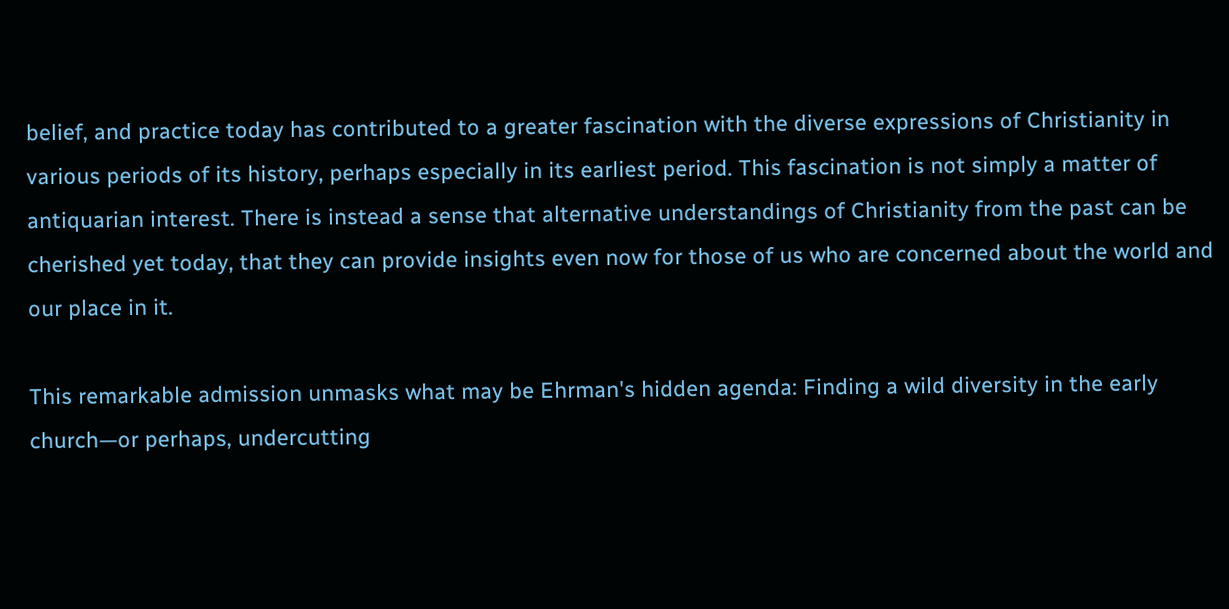belief, and practice today has contributed to a greater fascination with the diverse expressions of Christianity in various periods of its history, perhaps especially in its earliest period. This fascination is not simply a matter of antiquarian interest. There is instead a sense that alternative understandings of Christianity from the past can be cherished yet today, that they can provide insights even now for those of us who are concerned about the world and our place in it.

This remarkable admission unmasks what may be Ehrman's hidden agenda: Finding a wild diversity in the early church—or perhaps, undercutting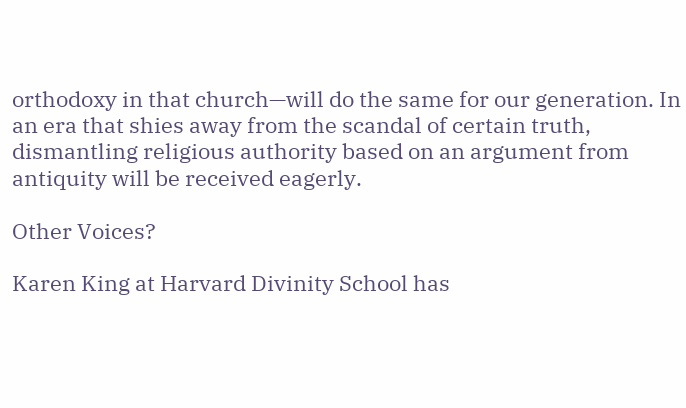orthodoxy in that church—will do the same for our generation. In an era that shies away from the scandal of certain truth, dismantling religious authority based on an argument from antiquity will be received eagerly.

Other Voices?

Karen King at Harvard Divinity School has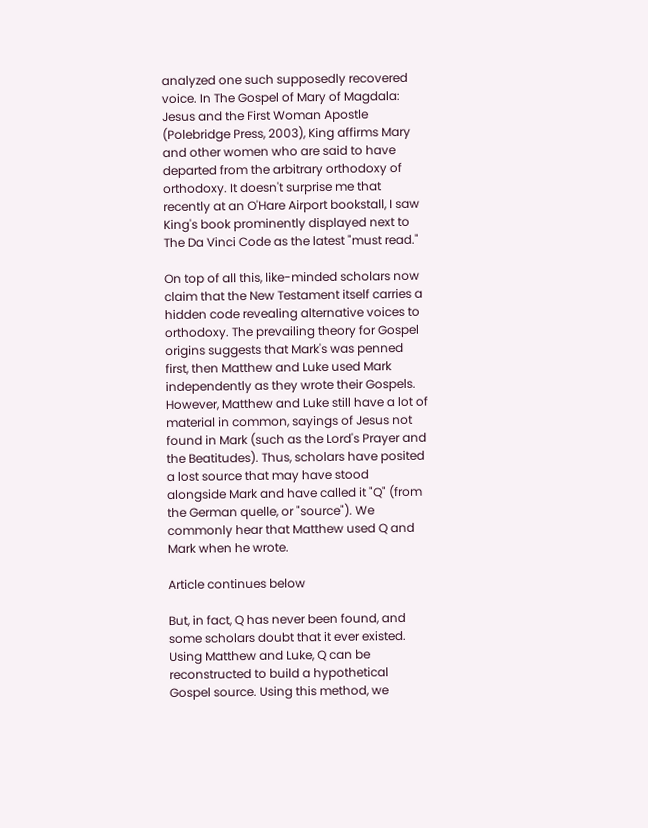analyzed one such supposedly recovered voice. In The Gospel of Mary of Magdala: Jesus and the First Woman Apostle (Polebridge Press, 2003), King affirms Mary and other women who are said to have departed from the arbitrary orthodoxy of orthodoxy. It doesn't surprise me that recently at an O'Hare Airport bookstall, I saw King's book prominently displayed next to The Da Vinci Code as the latest "must read."

On top of all this, like-minded scholars now claim that the New Testament itself carries a hidden code revealing alternative voices to orthodoxy. The prevailing theory for Gospel origins suggests that Mark's was penned first, then Matthew and Luke used Mark independently as they wrote their Gospels. However, Matthew and Luke still have a lot of material in common, sayings of Jesus not found in Mark (such as the Lord's Prayer and the Beatitudes). Thus, scholars have posited a lost source that may have stood alongside Mark and have called it "Q" (from the German quelle, or "source"). We commonly hear that Matthew used Q and Mark when he wrote.

Article continues below

But, in fact, Q has never been found, and some scholars doubt that it ever existed. Using Matthew and Luke, Q can be reconstructed to build a hypothetical Gospel source. Using this method, we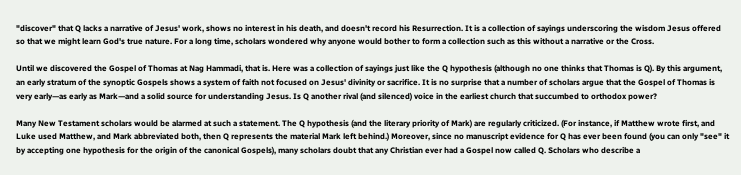"discover" that Q lacks a narrative of Jesus' work, shows no interest in his death, and doesn't record his Resurrection. It is a collection of sayings underscoring the wisdom Jesus offered so that we might learn God's true nature. For a long time, scholars wondered why anyone would bother to form a collection such as this without a narrative or the Cross.

Until we discovered the Gospel of Thomas at Nag Hammadi, that is. Here was a collection of sayings just like the Q hypothesis (although no one thinks that Thomas is Q). By this argument, an early stratum of the synoptic Gospels shows a system of faith not focused on Jesus' divinity or sacrifice. It is no surprise that a number of scholars argue that the Gospel of Thomas is very early—as early as Mark—and a solid source for understanding Jesus. Is Q another rival (and silenced) voice in the earliest church that succumbed to orthodox power?

Many New Testament scholars would be alarmed at such a statement. The Q hypothesis (and the literary priority of Mark) are regularly criticized. (For instance, if Matthew wrote first, and Luke used Matthew, and Mark abbreviated both, then Q represents the material Mark left behind.) Moreover, since no manuscript evidence for Q has ever been found (you can only "see" it by accepting one hypothesis for the origin of the canonical Gospels), many scholars doubt that any Christian ever had a Gospel now called Q. Scholars who describe a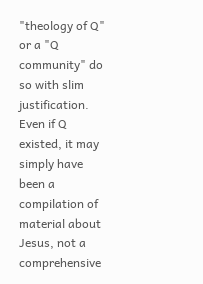"theology of Q" or a "Q community" do so with slim justification. Even if Q existed, it may simply have been a compilation of material about Jesus, not a comprehensive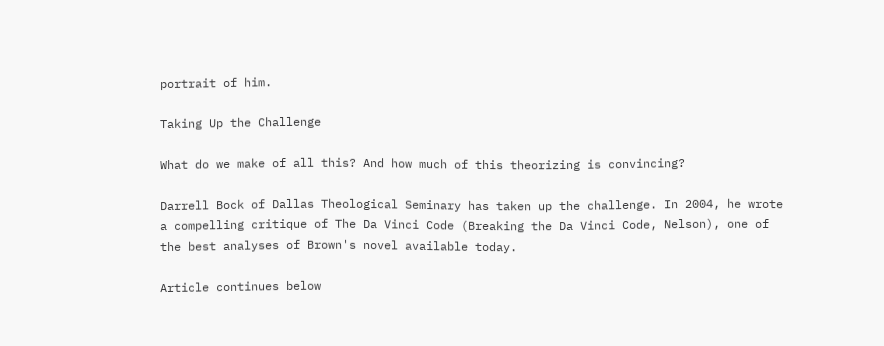portrait of him.

Taking Up the Challenge

What do we make of all this? And how much of this theorizing is convincing?

Darrell Bock of Dallas Theological Seminary has taken up the challenge. In 2004, he wrote a compelling critique of The Da Vinci Code (Breaking the Da Vinci Code, Nelson), one of the best analyses of Brown's novel available today.

Article continues below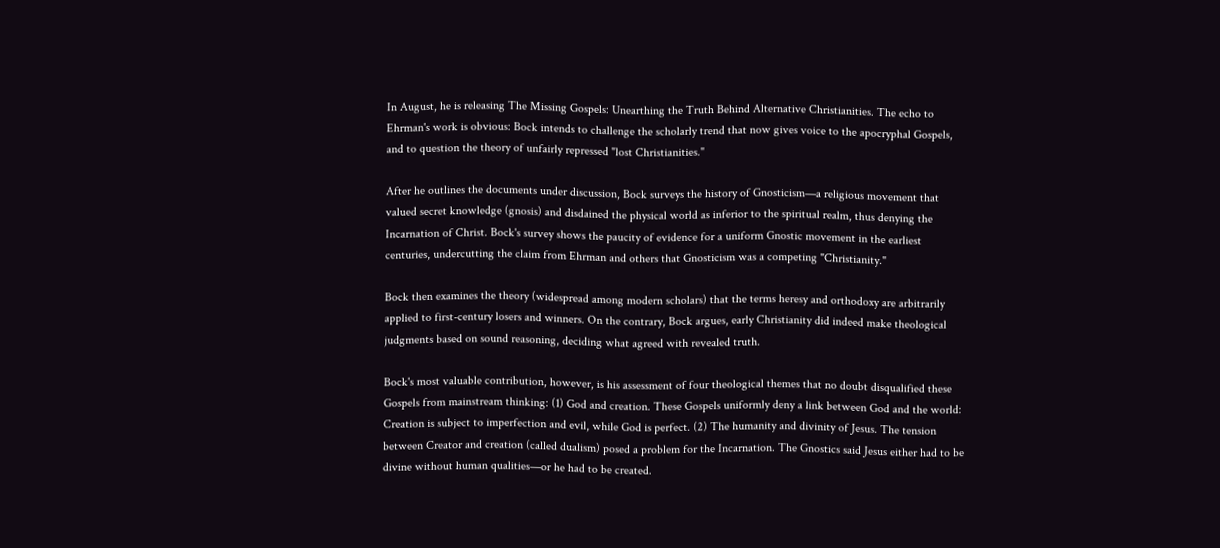In August, he is releasing The Missing Gospels: Unearthing the Truth Behind Alternative Christianities. The echo to Ehrman's work is obvious: Bock intends to challenge the scholarly trend that now gives voice to the apocryphal Gospels, and to question the theory of unfairly repressed "lost Christianities."

After he outlines the documents under discussion, Bock surveys the history of Gnosticism—a religious movement that valued secret knowledge (gnosis) and disdained the physical world as inferior to the spiritual realm, thus denying the Incarnation of Christ. Bock's survey shows the paucity of evidence for a uniform Gnostic movement in the earliest centuries, undercutting the claim from Ehrman and others that Gnosticism was a competing "Christianity."

Bock then examines the theory (widespread among modern scholars) that the terms heresy and orthodoxy are arbitrarily applied to first-century losers and winners. On the contrary, Bock argues, early Christianity did indeed make theological judgments based on sound reasoning, deciding what agreed with revealed truth.

Bock's most valuable contribution, however, is his assessment of four theological themes that no doubt disqualified these Gospels from mainstream thinking: (1) God and creation. These Gospels uniformly deny a link between God and the world: Creation is subject to imperfection and evil, while God is perfect. (2) The humanity and divinity of Jesus. The tension between Creator and creation (called dualism) posed a problem for the Incarnation. The Gnostics said Jesus either had to be divine without human qualities—or he had to be created.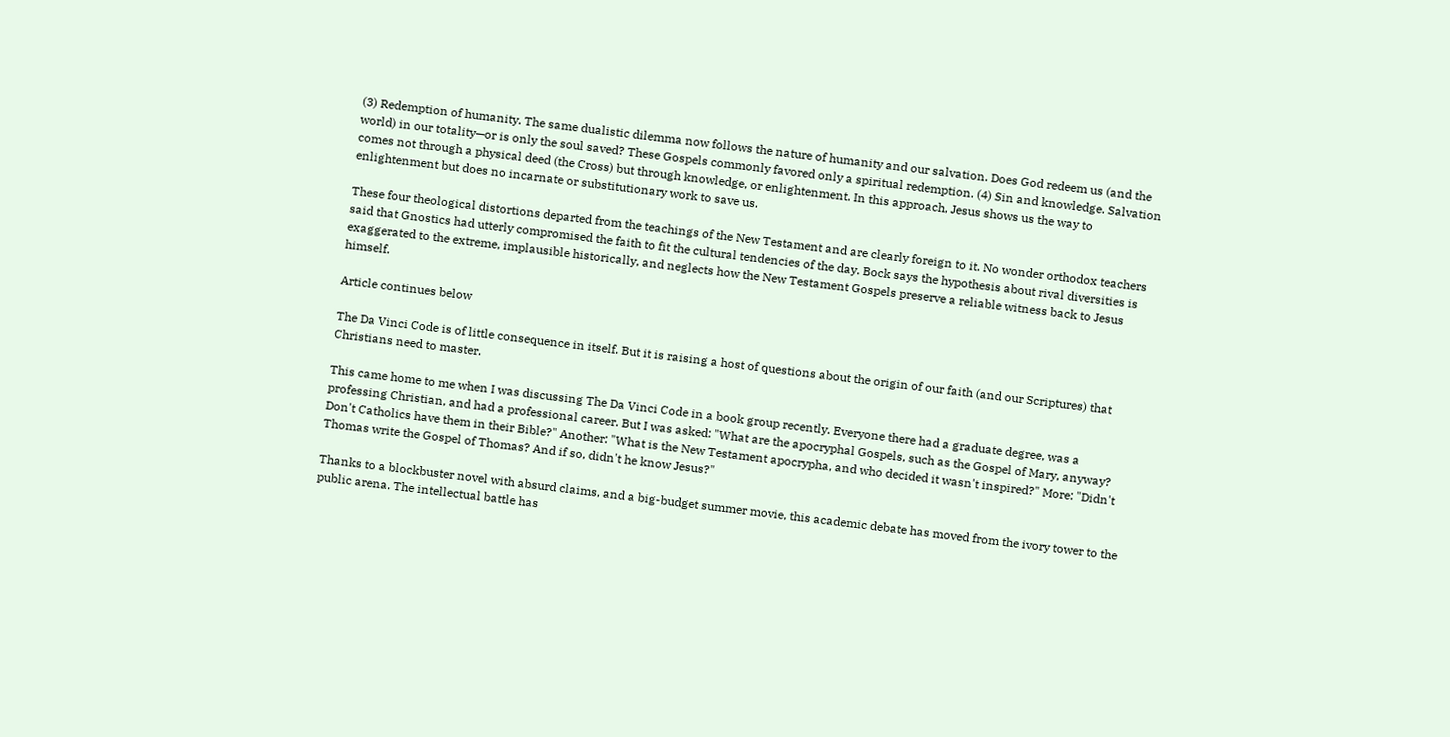(3) Redemption of humanity. The same dualistic dilemma now follows the nature of humanity and our salvation. Does God redeem us (and the world) in our totality—or is only the soul saved? These Gospels commonly favored only a spiritual redemption. (4) Sin and knowledge. Salvation comes not through a physical deed (the Cross) but through knowledge, or enlightenment. In this approach, Jesus shows us the way to enlightenment but does no incarnate or substitutionary work to save us.

These four theological distortions departed from the teachings of the New Testament and are clearly foreign to it. No wonder orthodox teachers said that Gnostics had utterly compromised the faith to fit the cultural tendencies of the day. Bock says the hypothesis about rival diversities is exaggerated to the extreme, implausible historically, and neglects how the New Testament Gospels preserve a reliable witness back to Jesus himself.

Article continues below

The Da Vinci Code is of little consequence in itself. But it is raising a host of questions about the origin of our faith (and our Scriptures) that Christians need to master.

This came home to me when I was discussing The Da Vinci Code in a book group recently. Everyone there had a graduate degree, was a professing Christian, and had a professional career. But I was asked: "What are the apocryphal Gospels, such as the Gospel of Mary, anyway? Don't Catholics have them in their Bible?" Another: "What is the New Testament apocrypha, and who decided it wasn't inspired?" More: "Didn't Thomas write the Gospel of Thomas? And if so, didn't he know Jesus?"

Thanks to a blockbuster novel with absurd claims, and a big-budget summer movie, this academic debate has moved from the ivory tower to the public arena. The intellectual battle has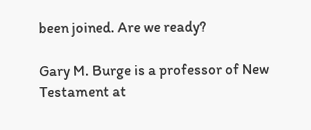been joined. Are we ready?

Gary M. Burge is a professor of New Testament at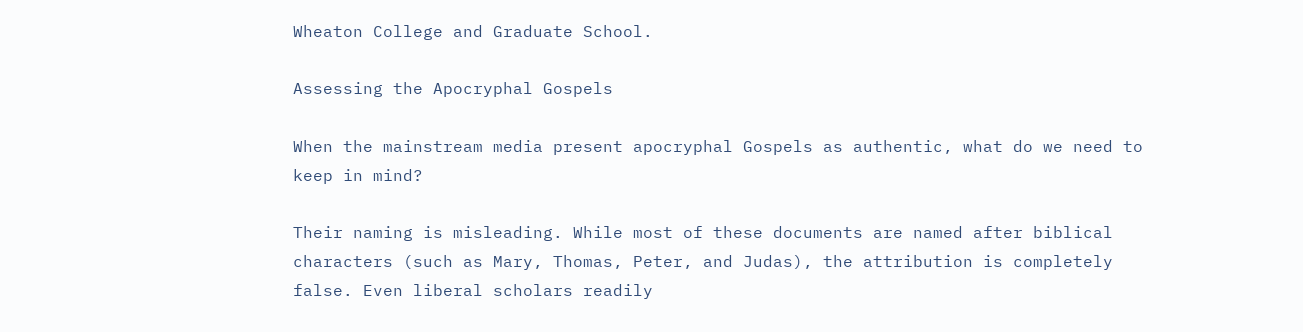Wheaton College and Graduate School.

Assessing the Apocryphal Gospels

When the mainstream media present apocryphal Gospels as authentic, what do we need to keep in mind?

Their naming is misleading. While most of these documents are named after biblical characters (such as Mary, Thomas, Peter, and Judas), the attribution is completely false. Even liberal scholars readily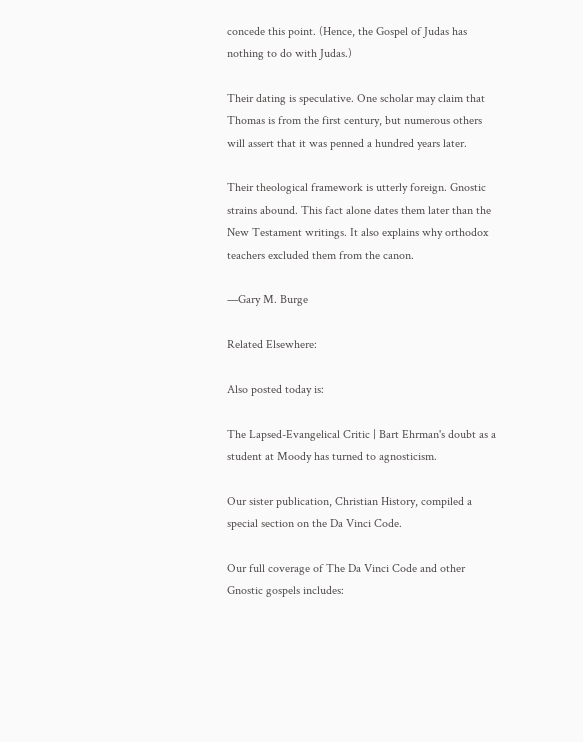concede this point. (Hence, the Gospel of Judas has nothing to do with Judas.)

Their dating is speculative. One scholar may claim that Thomas is from the first century, but numerous others will assert that it was penned a hundred years later.

Their theological framework is utterly foreign. Gnostic strains abound. This fact alone dates them later than the New Testament writings. It also explains why orthodox teachers excluded them from the canon.

—Gary M. Burge

Related Elsewhere:

Also posted today is:

The Lapsed-Evangelical Critic | Bart Ehrman's doubt as a student at Moody has turned to agnosticism.

Our sister publication, Christian History, compiled a special section on the Da Vinci Code.

Our full coverage of The Da Vinci Code and other Gnostic gospels includes: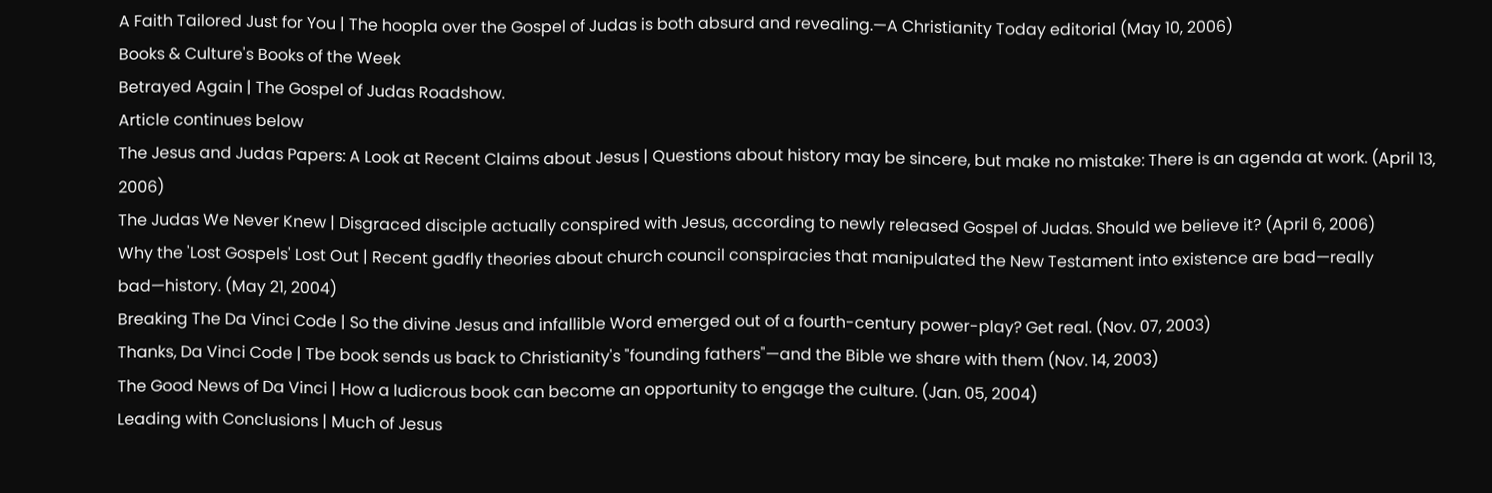A Faith Tailored Just for You | The hoopla over the Gospel of Judas is both absurd and revealing.—A Christianity Today editorial (May 10, 2006)
Books & Culture's Books of the Week
Betrayed Again | The Gospel of Judas Roadshow.
Article continues below
The Jesus and Judas Papers: A Look at Recent Claims about Jesus | Questions about history may be sincere, but make no mistake: There is an agenda at work. (April 13, 2006)
The Judas We Never Knew | Disgraced disciple actually conspired with Jesus, according to newly released Gospel of Judas. Should we believe it? (April 6, 2006)
Why the 'Lost Gospels' Lost Out | Recent gadfly theories about church council conspiracies that manipulated the New Testament into existence are bad—really bad—history. (May 21, 2004)
Breaking The Da Vinci Code | So the divine Jesus and infallible Word emerged out of a fourth-century power-play? Get real. (Nov. 07, 2003)
Thanks, Da Vinci Code | Tbe book sends us back to Christianity's "founding fathers"—and the Bible we share with them (Nov. 14, 2003)
The Good News of Da Vinci | How a ludicrous book can become an opportunity to engage the culture. (Jan. 05, 2004)
Leading with Conclusions | Much of Jesus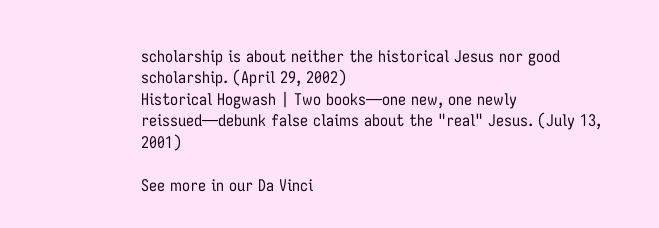scholarship is about neither the historical Jesus nor good scholarship. (April 29, 2002)
Historical Hogwash | Two books—one new, one newly reissued—debunk false claims about the "real" Jesus. (July 13, 2001)

See more in our Da Vinci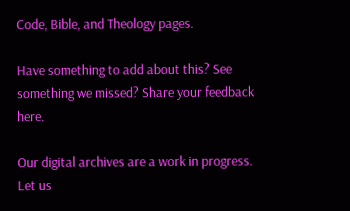Code, Bible, and Theology pages.

Have something to add about this? See something we missed? Share your feedback here.

Our digital archives are a work in progress. Let us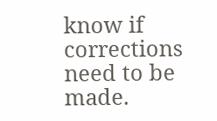know if corrections need to be made.